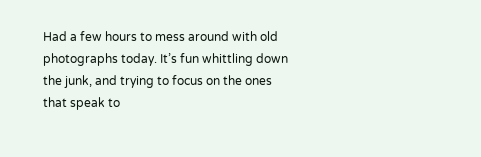Had a few hours to mess around with old photographs today. It’s fun whittling down the junk, and trying to focus on the ones that speak to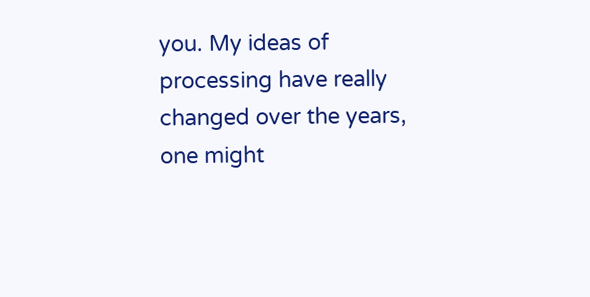you. My ideas of processing have really changed over the years, one might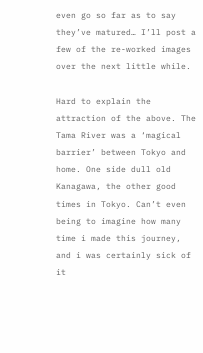even go so far as to say they’ve matured… I’ll post a few of the re-worked images over the next little while.

Hard to explain the attraction of the above. The Tama River was a ‘magical barrier’ between Tokyo and home. One side dull old Kanagawa, the other good times in Tokyo. Can’t even being to imagine how many time i made this journey, and i was certainly sick of it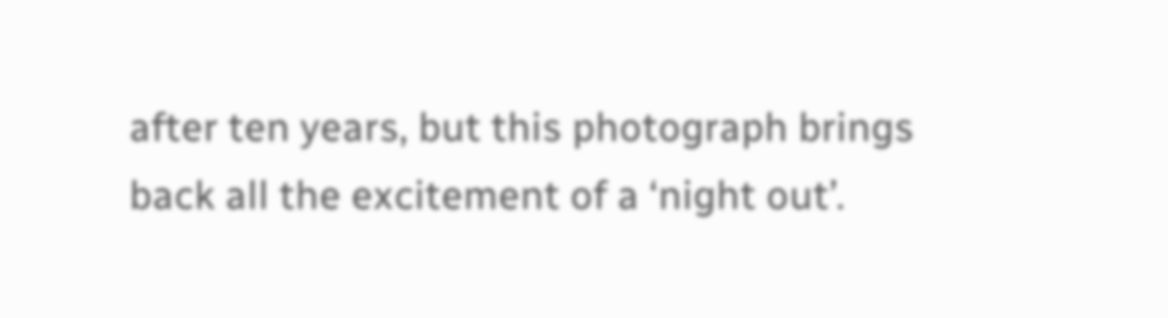after ten years, but this photograph brings back all the excitement of a ‘night out’.